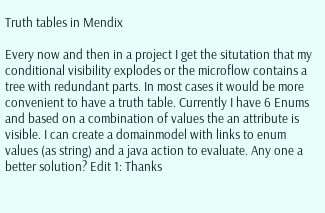Truth tables in Mendix

Every now and then in a project I get the situtation that my conditional visibility explodes or the microflow contains a tree with redundant parts. In most cases it would be more convenient to have a truth table. Currently I have 6 Enums and based on a combination of values the an attribute is visible. I can create a domainmodel with links to enum values (as string) and a java action to evaluate. Any one a better solution? Edit 1: Thanks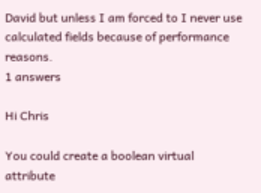David but unless I am forced to I never use calculated fields because of performance reasons.
1 answers

Hi Chris

You could create a boolean virtual attribute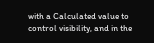with a Calculated value to control visibility, and in the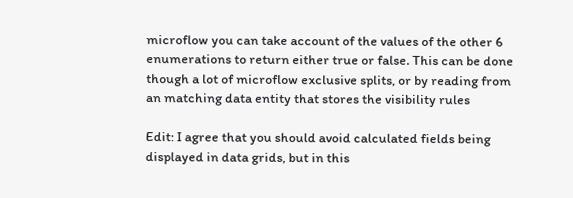microflow you can take account of the values of the other 6 enumerations to return either true or false. This can be done though a lot of microflow exclusive splits, or by reading from an matching data entity that stores the visibility rules

Edit: I agree that you should avoid calculated fields being displayed in data grids, but in this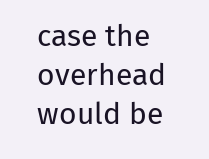case the overhead would be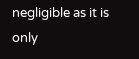negligible as it is only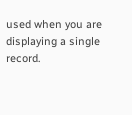used when you are displaying a single record.